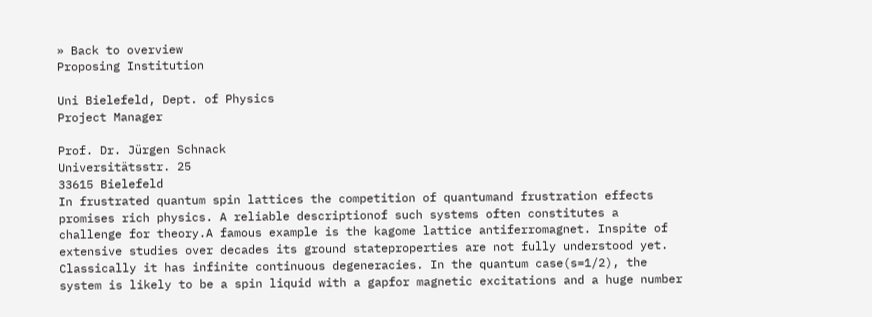» Back to overview
Proposing Institution

Uni Bielefeld, Dept. of Physics
Project Manager

Prof. Dr. Jürgen Schnack
Universitätsstr. 25
33615 Bielefeld
In frustrated quantum spin lattices the competition of quantumand frustration effects promises rich physics. A reliable descriptionof such systems often constitutes a challenge for theory.A famous example is the kagome lattice antiferromagnet. Inspite of extensive studies over decades its ground stateproperties are not fully understood yet. Classically it has infinite continuous degeneracies. In the quantum case(s=1/2), the system is likely to be a spin liquid with a gapfor magnetic excitations and a huge number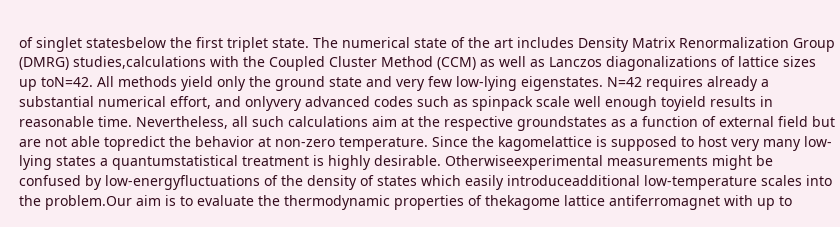of singlet statesbelow the first triplet state. The numerical state of the art includes Density Matrix Renormalization Group (DMRG) studies,calculations with the Coupled Cluster Method (CCM) as well as Lanczos diagonalizations of lattice sizes up toN=42. All methods yield only the ground state and very few low-lying eigenstates. N=42 requires already a substantial numerical effort, and onlyvery advanced codes such as spinpack scale well enough toyield results in reasonable time. Nevertheless, all such calculations aim at the respective groundstates as a function of external field but are not able topredict the behavior at non-zero temperature. Since the kagomelattice is supposed to host very many low-lying states a quantumstatistical treatment is highly desirable. Otherwiseexperimental measurements might be confused by low-energyfluctuations of the density of states which easily introduceadditional low-temperature scales into the problem.Our aim is to evaluate the thermodynamic properties of thekagome lattice antiferromagnet with up to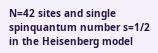N=42 sites and single spinquantum number s=1/2 in the Heisenberg model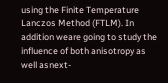using the Finite Temperature Lanczos Method (FTLM). In addition weare going to study the influence of both anisotropy as well asnext-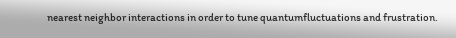nearest neighbor interactions in order to tune quantumfluctuations and frustration.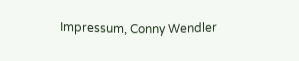Impressum, Conny Wendler